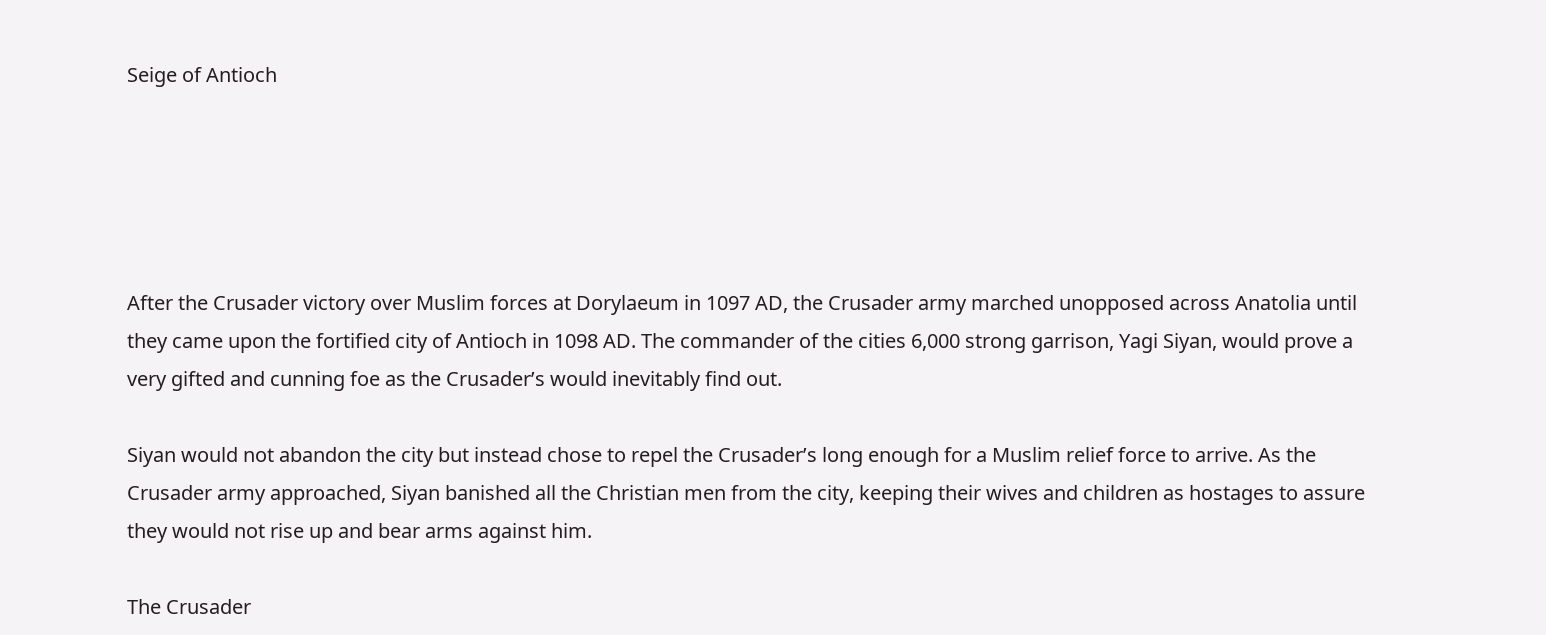Seige of Antioch





After the Crusader victory over Muslim forces at Dorylaeum in 1097 AD, the Crusader army marched unopposed across Anatolia until they came upon the fortified city of Antioch in 1098 AD. The commander of the cities 6,000 strong garrison, Yagi Siyan, would prove a very gifted and cunning foe as the Crusader’s would inevitably find out.

Siyan would not abandon the city but instead chose to repel the Crusader’s long enough for a Muslim relief force to arrive. As the Crusader army approached, Siyan banished all the Christian men from the city, keeping their wives and children as hostages to assure they would not rise up and bear arms against him.

The Crusader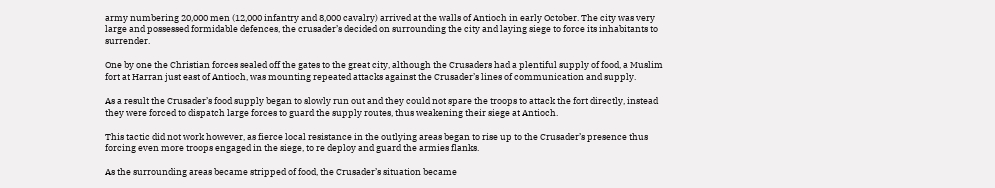army numbering 20,000 men (12,000 infantry and 8,000 cavalry) arrived at the walls of Antioch in early October. The city was very large and possessed formidable defences, the crusader’s decided on surrounding the city and laying siege to force its inhabitants to surrender.

One by one the Christian forces sealed off the gates to the great city, although the Crusaders had a plentiful supply of food, a Muslim fort at Harran just east of Antioch, was mounting repeated attacks against the Crusader’s lines of communication and supply.

As a result the Crusader’s food supply began to slowly run out and they could not spare the troops to attack the fort directly, instead they were forced to dispatch large forces to guard the supply routes, thus weakening their siege at Antioch.

This tactic did not work however, as fierce local resistance in the outlying areas began to rise up to the Crusader’s presence thus forcing even more troops engaged in the siege, to re deploy and guard the armies flanks.

As the surrounding areas became stripped of food, the Crusader’s situation became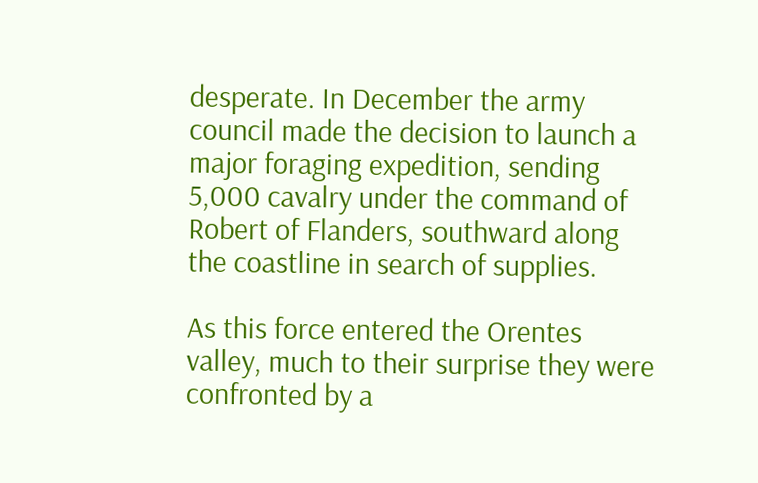desperate. In December the army council made the decision to launch a major foraging expedition, sending 5,000 cavalry under the command of Robert of Flanders, southward along the coastline in search of supplies.

As this force entered the Orentes valley, much to their surprise they were confronted by a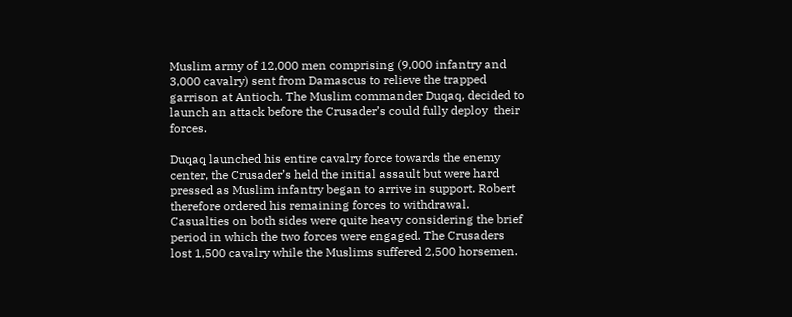Muslim army of 12,000 men comprising (9,000 infantry and 3,000 cavalry) sent from Damascus to relieve the trapped garrison at Antioch. The Muslim commander Duqaq, decided to launch an attack before the Crusader’s could fully deploy  their forces.

Duqaq launched his entire cavalry force towards the enemy center, the Crusader’s held the initial assault but were hard pressed as Muslim infantry began to arrive in support. Robert therefore ordered his remaining forces to withdrawal. Casualties on both sides were quite heavy considering the brief period in which the two forces were engaged. The Crusaders lost 1,500 cavalry while the Muslims suffered 2,500 horsemen.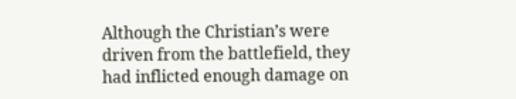Although the Christian’s were driven from the battlefield, they had inflicted enough damage on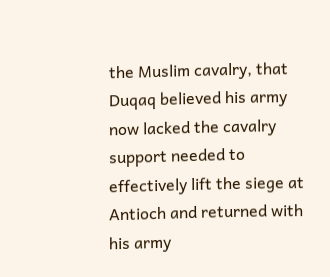the Muslim cavalry, that Duqaq believed his army now lacked the cavalry support needed to effectively lift the siege at Antioch and returned with his army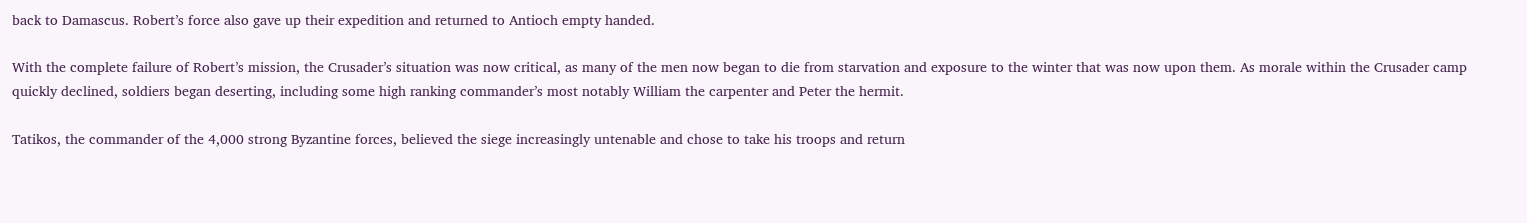back to Damascus. Robert’s force also gave up their expedition and returned to Antioch empty handed.

With the complete failure of Robert’s mission, the Crusader’s situation was now critical, as many of the men now began to die from starvation and exposure to the winter that was now upon them. As morale within the Crusader camp quickly declined, soldiers began deserting, including some high ranking commander’s most notably William the carpenter and Peter the hermit.

Tatikos, the commander of the 4,000 strong Byzantine forces, believed the siege increasingly untenable and chose to take his troops and return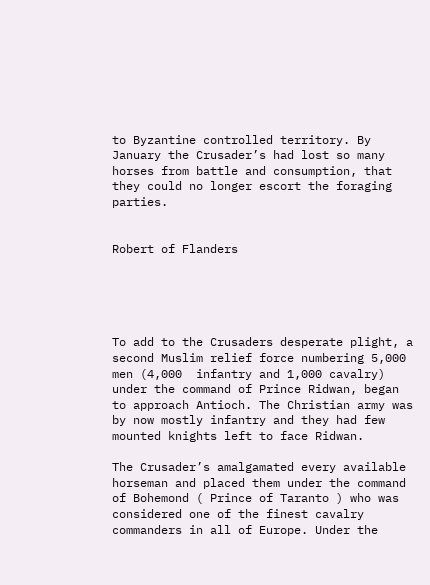to Byzantine controlled territory. By January the Crusader’s had lost so many horses from battle and consumption, that they could no longer escort the foraging parties.


Robert of Flanders





To add to the Crusaders desperate plight, a second Muslim relief force numbering 5,000 men (4,000  infantry and 1,000 cavalry) under the command of Prince Ridwan, began to approach Antioch. The Christian army was by now mostly infantry and they had few mounted knights left to face Ridwan.

The Crusader’s amalgamated every available horseman and placed them under the command of Bohemond ( Prince of Taranto ) who was considered one of the finest cavalry commanders in all of Europe. Under the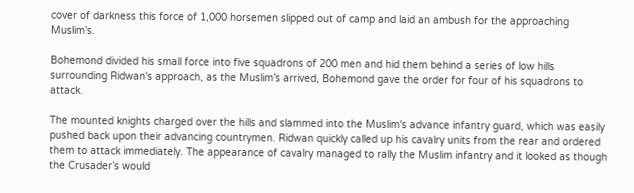cover of darkness this force of 1,000 horsemen slipped out of camp and laid an ambush for the approaching Muslim’s.

Bohemond divided his small force into five squadrons of 200 men and hid them behind a series of low hills surrounding Ridwan's approach, as the Muslim’s arrived, Bohemond gave the order for four of his squadrons to attack.

The mounted knights charged over the hills and slammed into the Muslim's advance infantry guard, which was easily pushed back upon their advancing countrymen. Ridwan quickly called up his cavalry units from the rear and ordered them to attack immediately. The appearance of cavalry managed to rally the Muslim infantry and it looked as though the Crusader’s would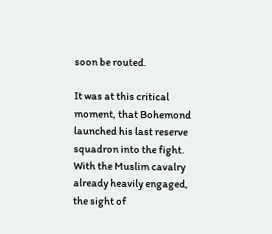soon be routed.

It was at this critical moment, that Bohemond launched his last reserve squadron into the fight. With the Muslim cavalry already heavily engaged, the sight of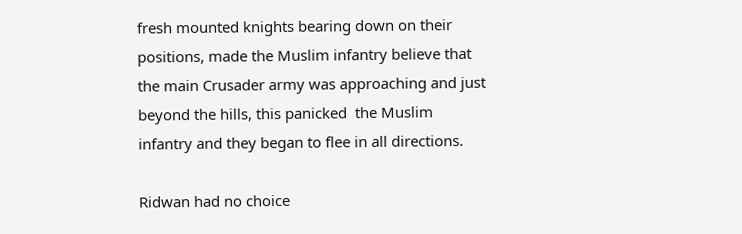fresh mounted knights bearing down on their positions, made the Muslim infantry believe that the main Crusader army was approaching and just beyond the hills, this panicked  the Muslim infantry and they began to flee in all directions.

Ridwan had no choice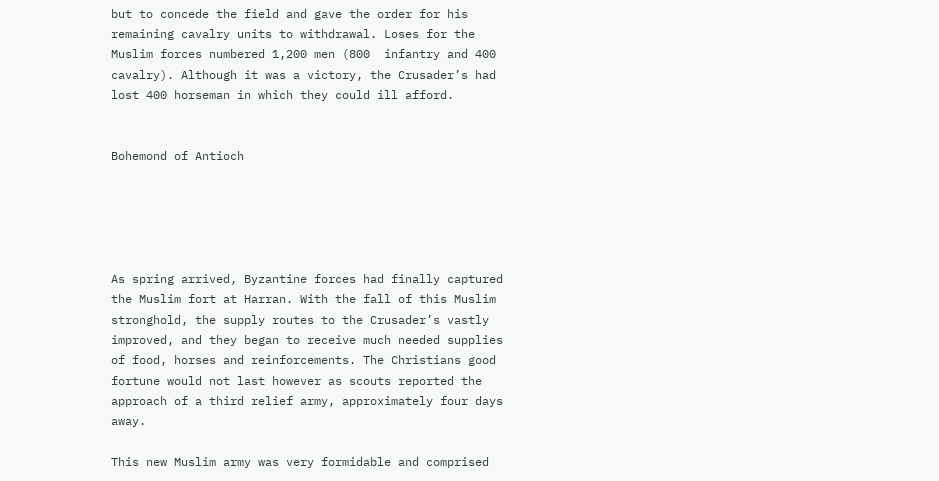but to concede the field and gave the order for his remaining cavalry units to withdrawal. Loses for the Muslim forces numbered 1,200 men (800  infantry and 400 cavalry). Although it was a victory, the Crusader’s had lost 400 horseman in which they could ill afford.


Bohemond of Antioch





As spring arrived, Byzantine forces had finally captured the Muslim fort at Harran. With the fall of this Muslim stronghold, the supply routes to the Crusader’s vastly improved, and they began to receive much needed supplies of food, horses and reinforcements. The Christians good fortune would not last however as scouts reported the approach of a third relief army, approximately four days away.

This new Muslim army was very formidable and comprised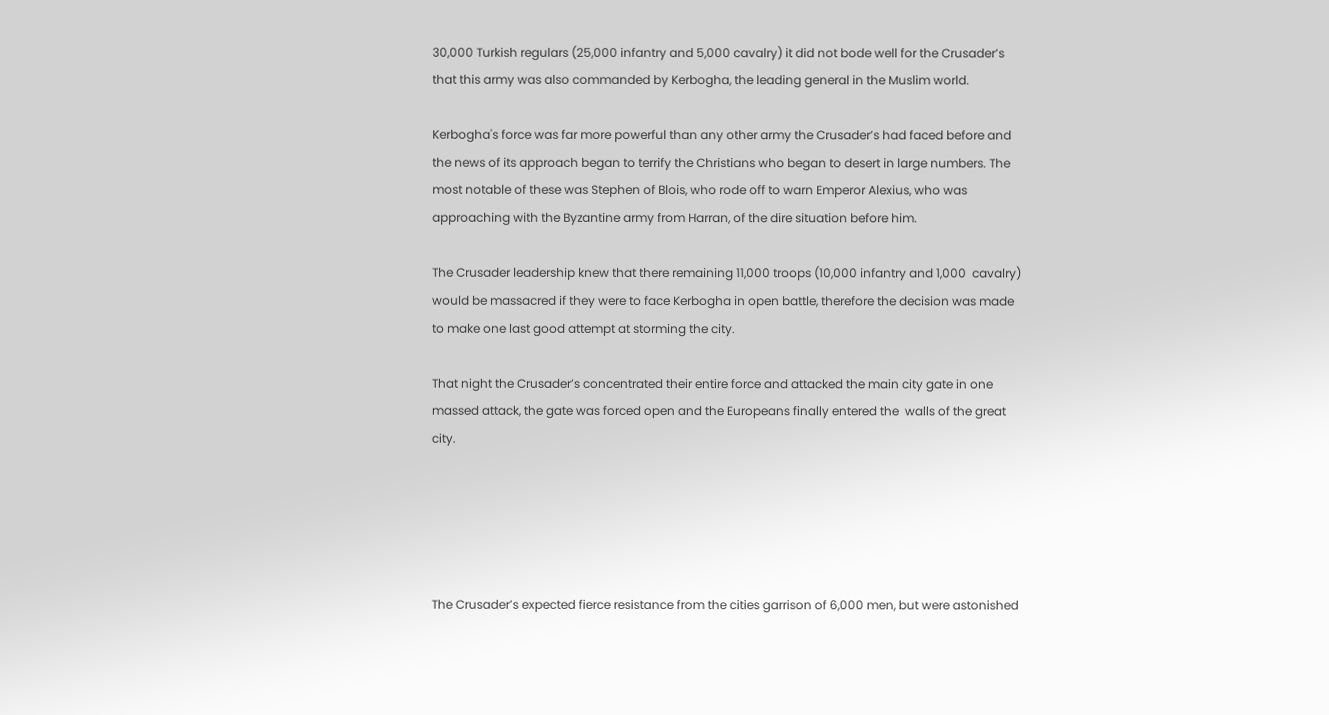30,000 Turkish regulars (25,000 infantry and 5,000 cavalry) it did not bode well for the Crusader’s that this army was also commanded by Kerbogha, the leading general in the Muslim world.

Kerbogha's force was far more powerful than any other army the Crusader’s had faced before and the news of its approach began to terrify the Christians who began to desert in large numbers. The most notable of these was Stephen of Blois, who rode off to warn Emperor Alexius, who was approaching with the Byzantine army from Harran, of the dire situation before him.

The Crusader leadership knew that there remaining 11,000 troops (10,000 infantry and 1,000  cavalry) would be massacred if they were to face Kerbogha in open battle, therefore the decision was made to make one last good attempt at storming the city.

That night the Crusader’s concentrated their entire force and attacked the main city gate in one massed attack, the gate was forced open and the Europeans finally entered the  walls of the great city.





The Crusader’s expected fierce resistance from the cities garrison of 6,000 men, but were astonished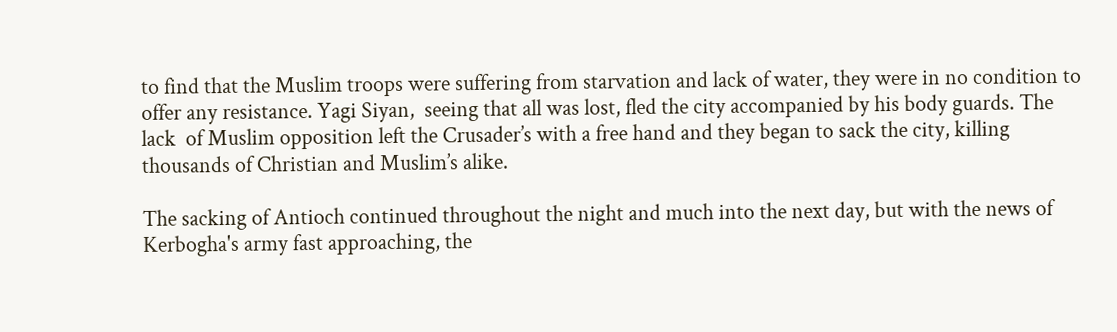to find that the Muslim troops were suffering from starvation and lack of water, they were in no condition to offer any resistance. Yagi Siyan,  seeing that all was lost, fled the city accompanied by his body guards. The lack  of Muslim opposition left the Crusader’s with a free hand and they began to sack the city, killing thousands of Christian and Muslim’s alike.

The sacking of Antioch continued throughout the night and much into the next day, but with the news of Kerbogha's army fast approaching, the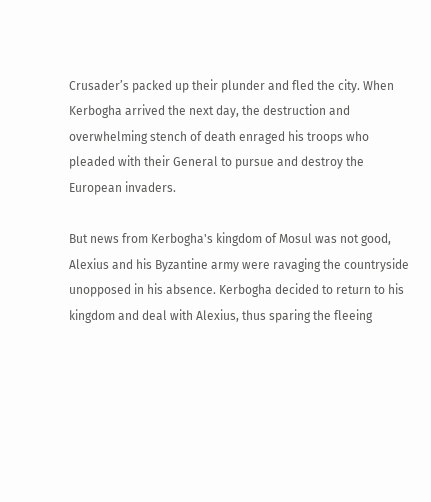Crusader’s packed up their plunder and fled the city. When Kerbogha arrived the next day, the destruction and overwhelming stench of death enraged his troops who pleaded with their General to pursue and destroy the European invaders.

But news from Kerbogha's kingdom of Mosul was not good, Alexius and his Byzantine army were ravaging the countryside unopposed in his absence. Kerbogha decided to return to his kingdom and deal with Alexius, thus sparing the fleeing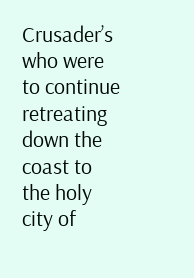Crusader’s who were to continue retreating down the coast to the holy city of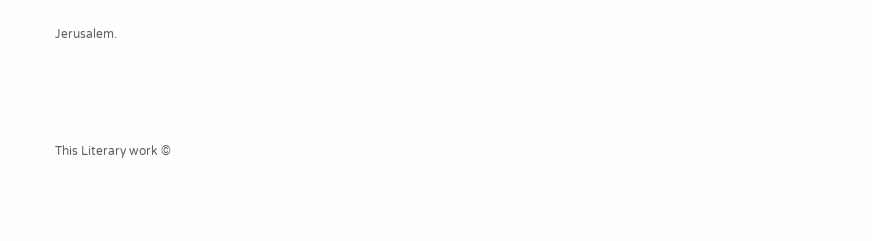Jerusalem.




This Literary work ©